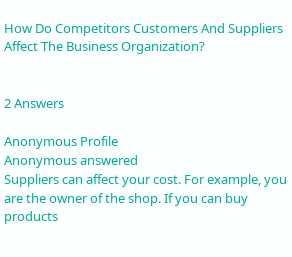How Do Competitors Customers And Suppliers Affect The Business Organization?


2 Answers

Anonymous Profile
Anonymous answered
Suppliers can affect your cost. For example, you are the owner of the shop. If you can buy products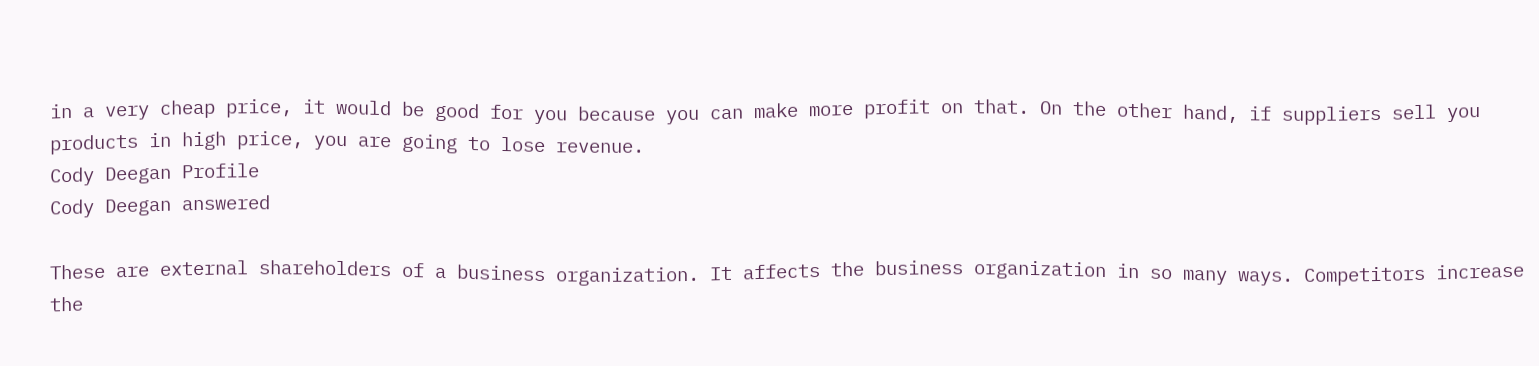in a very cheap price, it would be good for you because you can make more profit on that. On the other hand, if suppliers sell you products in high price, you are going to lose revenue.
Cody Deegan Profile
Cody Deegan answered

These are external shareholders of a business organization. It affects the business organization in so many ways. Competitors increase the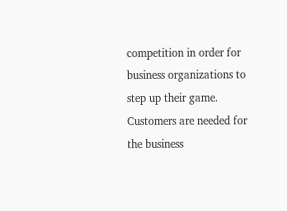competition in order for business organizations to step up their game. Customers are needed for the business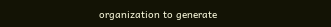organization to generate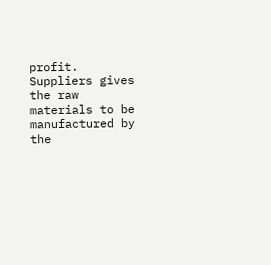profit. Suppliers gives the raw materials to be manufactured by the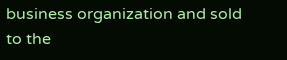business organization and sold to the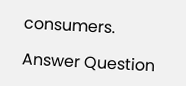consumers.

Answer Question